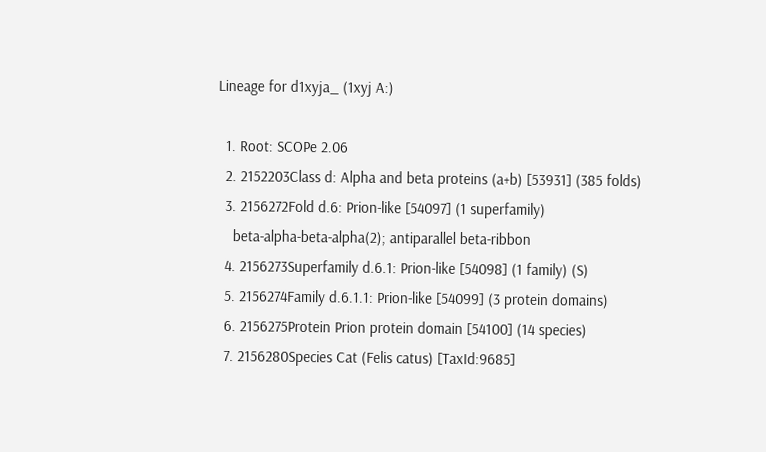Lineage for d1xyja_ (1xyj A:)

  1. Root: SCOPe 2.06
  2. 2152203Class d: Alpha and beta proteins (a+b) [53931] (385 folds)
  3. 2156272Fold d.6: Prion-like [54097] (1 superfamily)
    beta-alpha-beta-alpha(2); antiparallel beta-ribbon
  4. 2156273Superfamily d.6.1: Prion-like [54098] (1 family) (S)
  5. 2156274Family d.6.1.1: Prion-like [54099] (3 protein domains)
  6. 2156275Protein Prion protein domain [54100] (14 species)
  7. 2156280Species Cat (Felis catus) [TaxId:9685]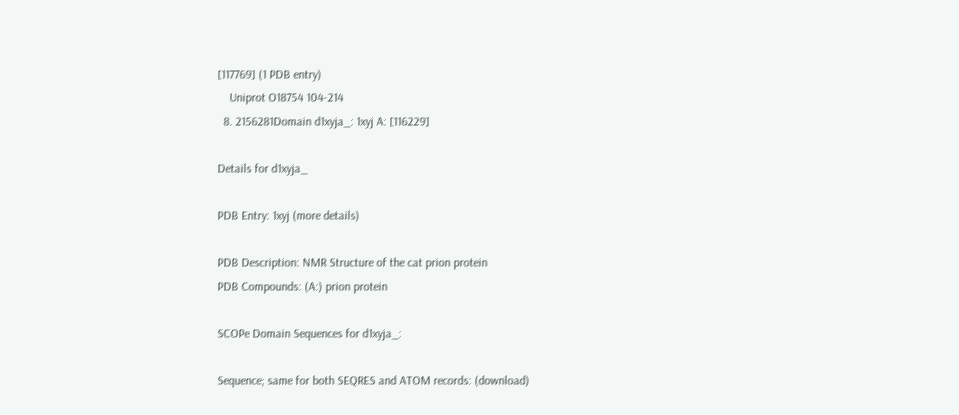[117769] (1 PDB entry)
    Uniprot O18754 104-214
  8. 2156281Domain d1xyja_: 1xyj A: [116229]

Details for d1xyja_

PDB Entry: 1xyj (more details)

PDB Description: NMR Structure of the cat prion protein
PDB Compounds: (A:) prion protein

SCOPe Domain Sequences for d1xyja_:

Sequence; same for both SEQRES and ATOM records: (download)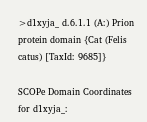>d1xyja_ d.6.1.1 (A:) Prion protein domain {Cat (Felis catus) [TaxId: 9685]}

SCOPe Domain Coordinates for d1xyja_: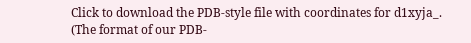Click to download the PDB-style file with coordinates for d1xyja_.
(The format of our PDB-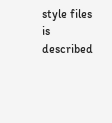style files is described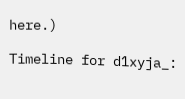here.)

Timeline for d1xyja_: